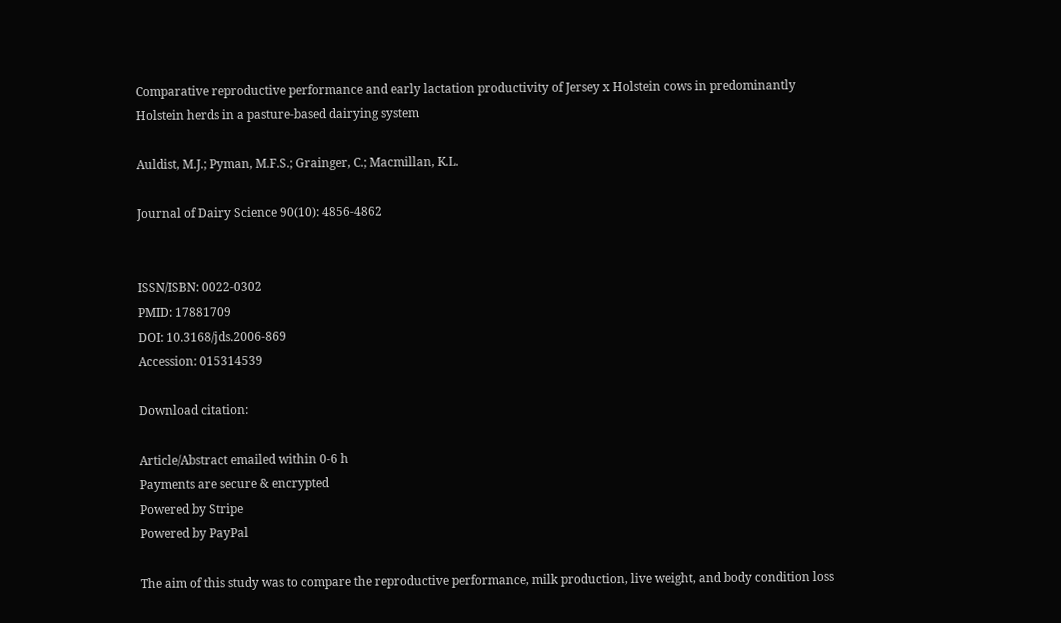Comparative reproductive performance and early lactation productivity of Jersey x Holstein cows in predominantly Holstein herds in a pasture-based dairying system

Auldist, M.J.; Pyman, M.F.S.; Grainger, C.; Macmillan, K.L.

Journal of Dairy Science 90(10): 4856-4862


ISSN/ISBN: 0022-0302
PMID: 17881709
DOI: 10.3168/jds.2006-869
Accession: 015314539

Download citation:

Article/Abstract emailed within 0-6 h
Payments are secure & encrypted
Powered by Stripe
Powered by PayPal

The aim of this study was to compare the reproductive performance, milk production, live weight, and body condition loss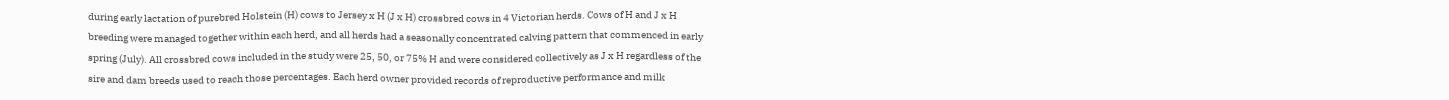during early lactation of purebred Holstein (H) cows to Jersey x H (J x H) crossbred cows in 4 Victorian herds. Cows of H and J x H breeding were managed together within each herd, and all herds had a seasonally concentrated calving pattern that commenced in early spring (July). All crossbred cows included in the study were 25, 50, or 75% H and were considered collectively as J x H regardless of the sire and dam breeds used to reach those percentages. Each herd owner provided records of reproductive performance and milk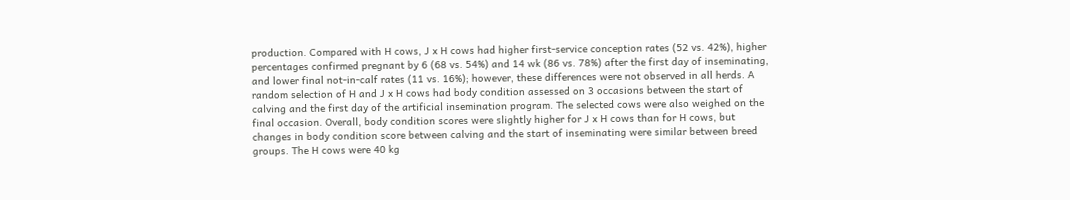production. Compared with H cows, J x H cows had higher first-service conception rates (52 vs. 42%), higher percentages confirmed pregnant by 6 (68 vs. 54%) and 14 wk (86 vs. 78%) after the first day of inseminating, and lower final not-in-calf rates (11 vs. 16%); however, these differences were not observed in all herds. A random selection of H and J x H cows had body condition assessed on 3 occasions between the start of calving and the first day of the artificial insemination program. The selected cows were also weighed on the final occasion. Overall, body condition scores were slightly higher for J x H cows than for H cows, but changes in body condition score between calving and the start of inseminating were similar between breed groups. The H cows were 40 kg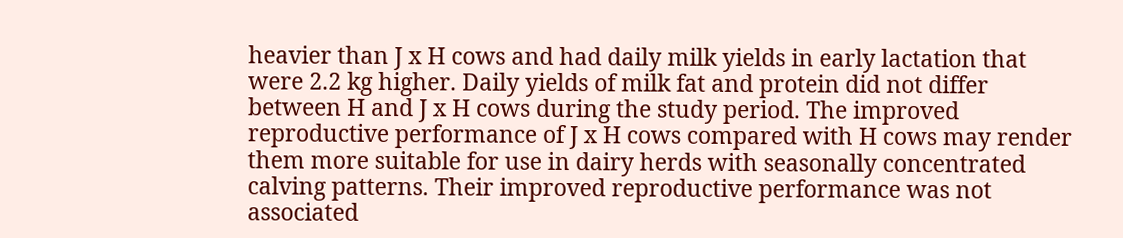heavier than J x H cows and had daily milk yields in early lactation that were 2.2 kg higher. Daily yields of milk fat and protein did not differ between H and J x H cows during the study period. The improved reproductive performance of J x H cows compared with H cows may render them more suitable for use in dairy herds with seasonally concentrated calving patterns. Their improved reproductive performance was not associated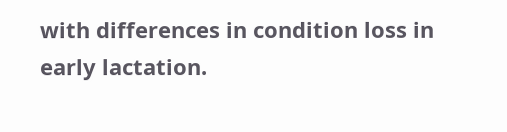with differences in condition loss in early lactation.